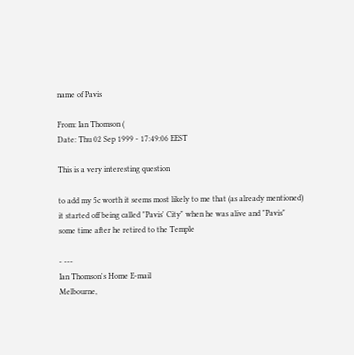name of Pavis

From: Ian Thomson (
Date: Thu 02 Sep 1999 - 17:49:06 EEST

This is a very interesting question

to add my 5c worth it seems most likely to me that (as already mentioned)
it started off being called "Pavis' City" when he was alive and "Pavis"
some time after he retired to the Temple

- ---
Ian Thomson's Home E-mail
Melbourne,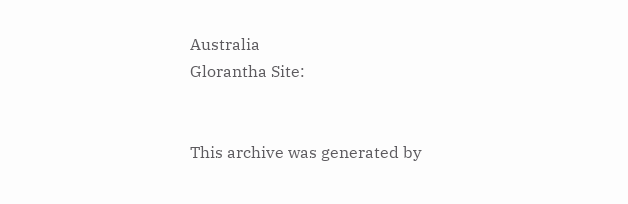Australia
Glorantha Site:


This archive was generated by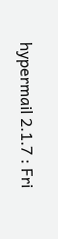hypermail 2.1.7 : Fri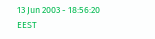13 Jun 2003 - 18:56:20 EEST